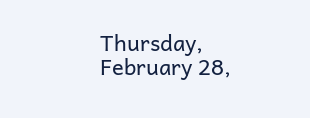Thursday, February 28,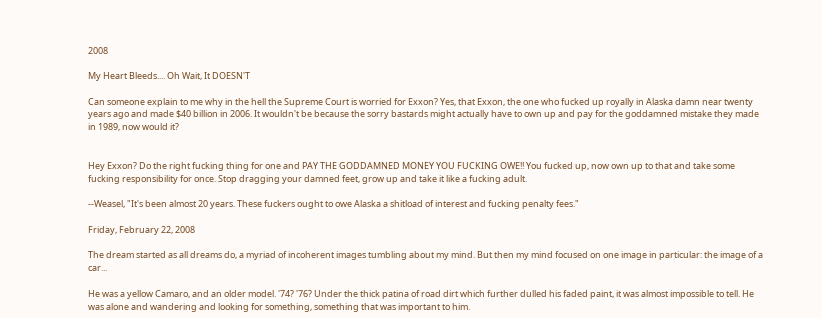2008

My Heart Bleeds.... Oh Wait, It DOESN'T

Can someone explain to me why in the hell the Supreme Court is worried for Exxon? Yes, that Exxon, the one who fucked up royally in Alaska damn near twenty years ago and made $40 billion in 2006. It wouldn't be because the sorry bastards might actually have to own up and pay for the goddamned mistake they made in 1989, now would it?


Hey Exxon? Do the right fucking thing for one and PAY THE GODDAMNED MONEY YOU FUCKING OWE!! You fucked up, now own up to that and take some fucking responsibility for once. Stop dragging your damned feet, grow up and take it like a fucking adult.

--Weasel, "It's been almost 20 years. These fuckers ought to owe Alaska a shitload of interest and fucking penalty fees."

Friday, February 22, 2008

The dream started as all dreams do, a myriad of incoherent images tumbling about my mind. But then my mind focused on one image in particular: the image of a car...

He was a yellow Camaro, and an older model. '74? '76? Under the thick patina of road dirt which further dulled his faded paint, it was almost impossible to tell. He was alone and wandering and looking for something, something that was important to him.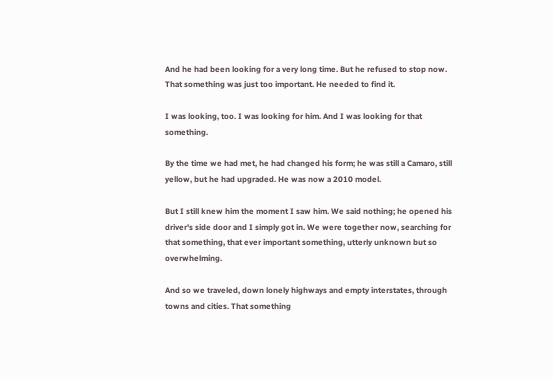And he had been looking for a very long time. But he refused to stop now. That something was just too important. He needed to find it.

I was looking, too. I was looking for him. And I was looking for that something.

By the time we had met, he had changed his form; he was still a Camaro, still yellow, but he had upgraded. He was now a 2010 model.

But I still knew him the moment I saw him. We said nothing; he opened his driver's side door and I simply got in. We were together now, searching for that something, that ever important something, utterly unknown but so overwhelming.

And so we traveled, down lonely highways and empty interstates, through towns and cities. That something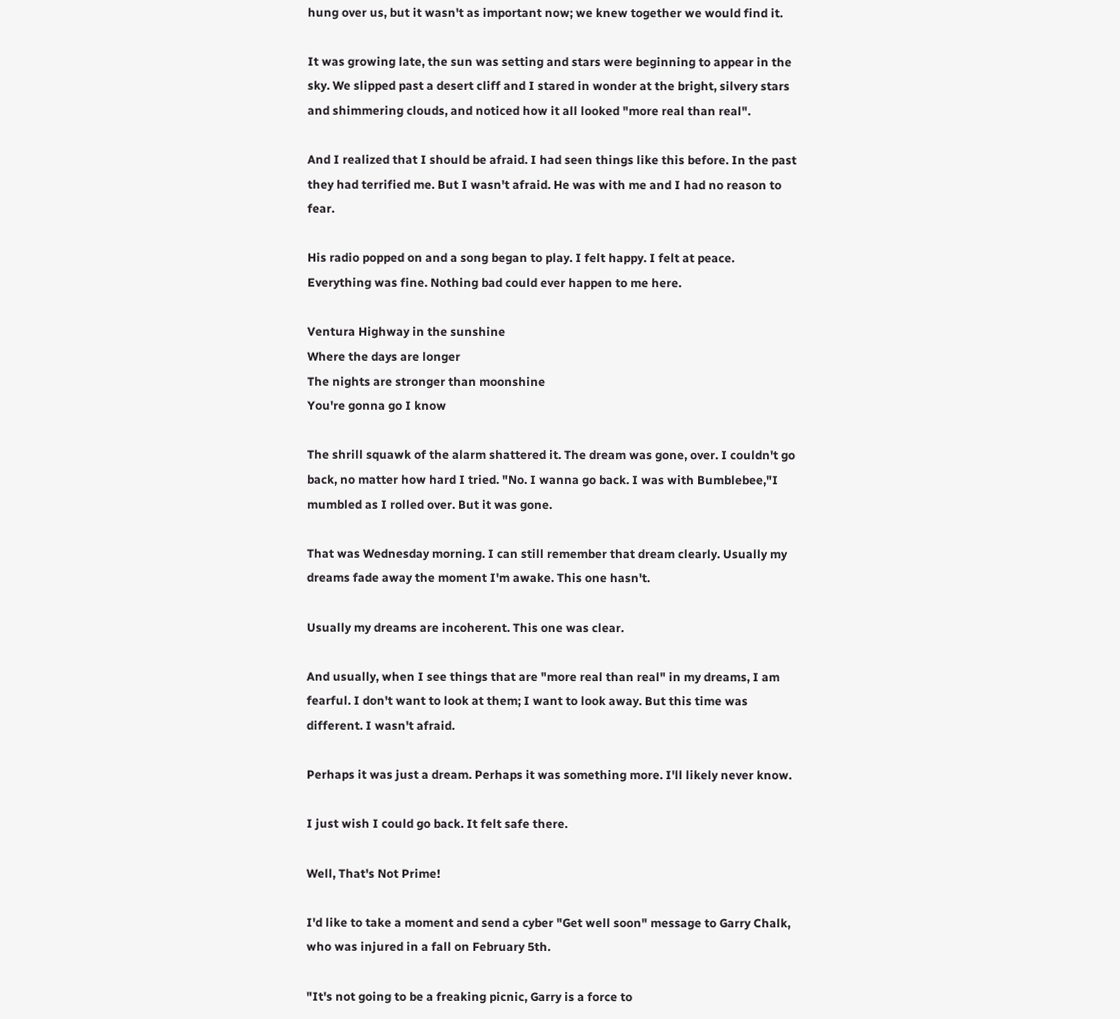hung over us, but it wasn't as important now; we knew together we would find it.

It was growing late, the sun was setting and stars were beginning to appear in the sky. We slipped past a desert cliff and I stared in wonder at the bright, silvery stars and shimmering clouds, and noticed how it all looked "more real than real".

And I realized that I should be afraid. I had seen things like this before. In the past they had terrified me. But I wasn't afraid. He was with me and I had no reason to fear.

His radio popped on and a song began to play. I felt happy. I felt at peace. Everything was fine. Nothing bad could ever happen to me here.

Ventura Highway in the sunshine
Where the days are longer
The nights are stronger than moonshine
You're gonna go I know

The shrill squawk of the alarm shattered it. The dream was gone, over. I couldn't go back, no matter how hard I tried. "No. I wanna go back. I was with Bumblebee,"I mumbled as I rolled over. But it was gone.

That was Wednesday morning. I can still remember that dream clearly. Usually my dreams fade away the moment I'm awake. This one hasn't.

Usually my dreams are incoherent. This one was clear.

And usually, when I see things that are "more real than real" in my dreams, I am fearful. I don't want to look at them; I want to look away. But this time was different. I wasn't afraid.

Perhaps it was just a dream. Perhaps it was something more. I'll likely never know.

I just wish I could go back. It felt safe there.

Well, That's Not Prime!

I'd like to take a moment and send a cyber "Get well soon" message to Garry Chalk, who was injured in a fall on February 5th.

"It's not going to be a freaking picnic, Garry is a force to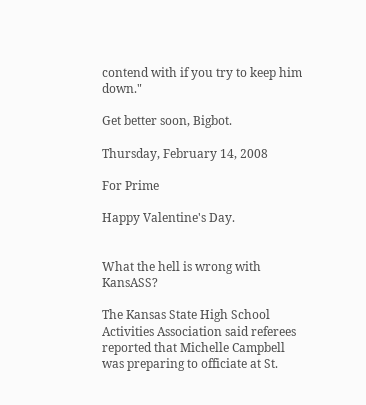contend with if you try to keep him down."

Get better soon, Bigbot.

Thursday, February 14, 2008

For Prime

Happy Valentine's Day.


What the hell is wrong with KansASS?

The Kansas State High School Activities Association said referees reported that Michelle Campbell was preparing to officiate at St.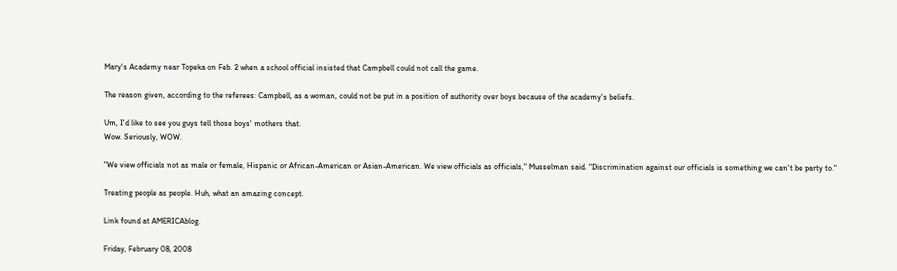Mary's Academy near Topeka on Feb. 2 when a school official insisted that Campbell could not call the game.

The reason given, according to the referees: Campbell, as a woman, could not be put in a position of authority over boys because of the academy's beliefs.

Um, I'd like to see you guys tell those boys' mothers that.
Wow. Seriously, WOW.

"We view officials not as male or female, Hispanic or African-American or Asian-American. We view officials as officials," Musselman said. "Discrimination against our officials is something we can't be party to."

Treating people as people. Huh, what an amazing concept.

Link found at AMERICAblog.

Friday, February 08, 2008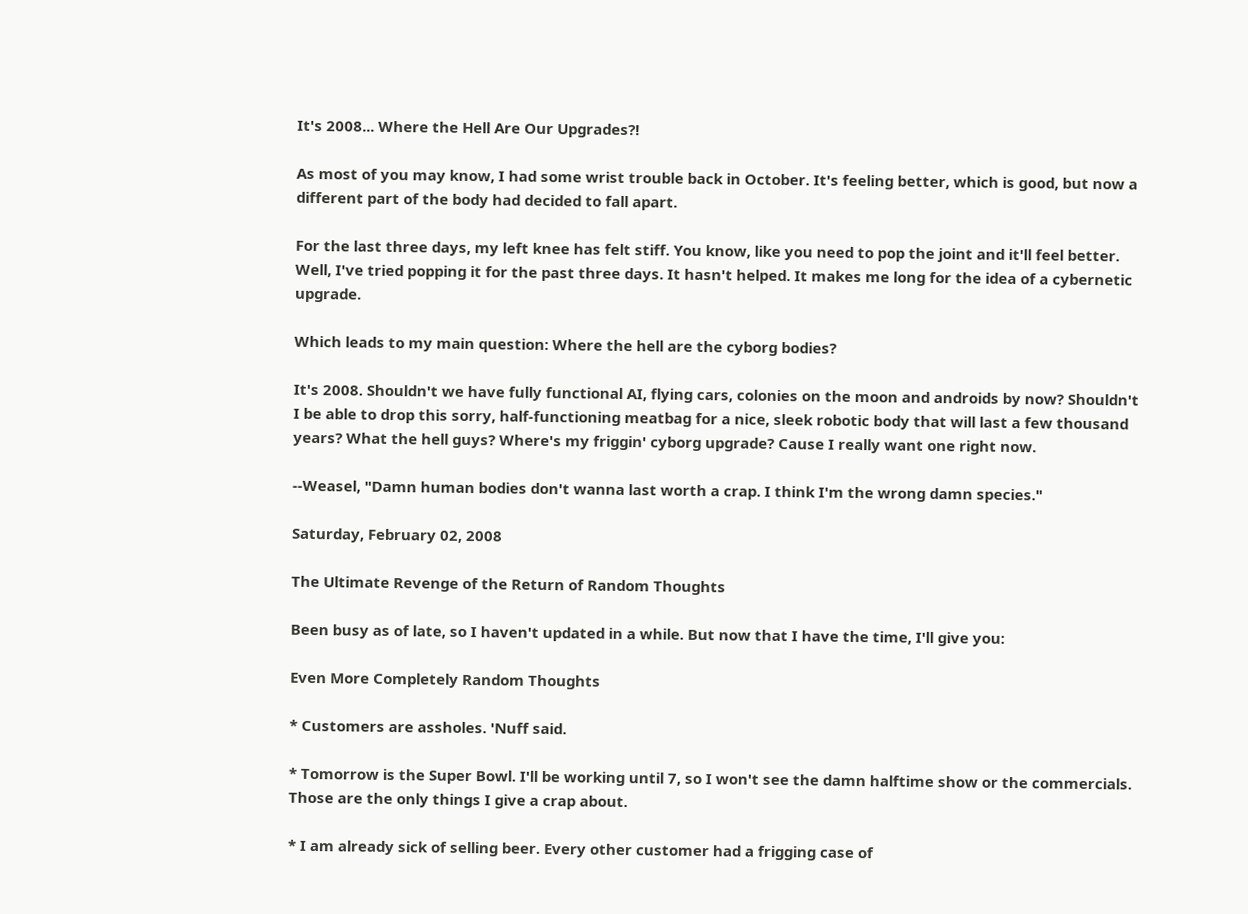It's 2008... Where the Hell Are Our Upgrades?!

As most of you may know, I had some wrist trouble back in October. It's feeling better, which is good, but now a different part of the body had decided to fall apart.

For the last three days, my left knee has felt stiff. You know, like you need to pop the joint and it'll feel better. Well, I've tried popping it for the past three days. It hasn't helped. It makes me long for the idea of a cybernetic upgrade.

Which leads to my main question: Where the hell are the cyborg bodies?

It's 2008. Shouldn't we have fully functional AI, flying cars, colonies on the moon and androids by now? Shouldn't I be able to drop this sorry, half-functioning meatbag for a nice, sleek robotic body that will last a few thousand years? What the hell guys? Where's my friggin' cyborg upgrade? Cause I really want one right now.

--Weasel, "Damn human bodies don't wanna last worth a crap. I think I'm the wrong damn species."

Saturday, February 02, 2008

The Ultimate Revenge of the Return of Random Thoughts

Been busy as of late, so I haven't updated in a while. But now that I have the time, I'll give you:

Even More Completely Random Thoughts

* Customers are assholes. 'Nuff said.

* Tomorrow is the Super Bowl. I'll be working until 7, so I won't see the damn halftime show or the commercials. Those are the only things I give a crap about.

* I am already sick of selling beer. Every other customer had a frigging case of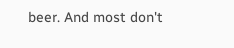beer. And most don't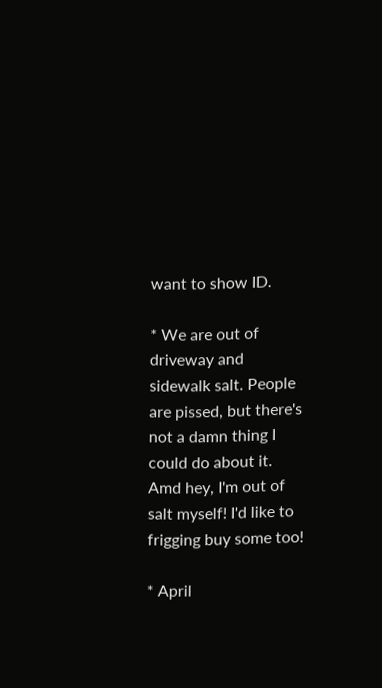want to show ID.

* We are out of driveway and sidewalk salt. People are pissed, but there's not a damn thing I could do about it. Amd hey, I'm out of salt myself! I'd like to frigging buy some too!

* April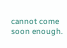cannot come soon enough.